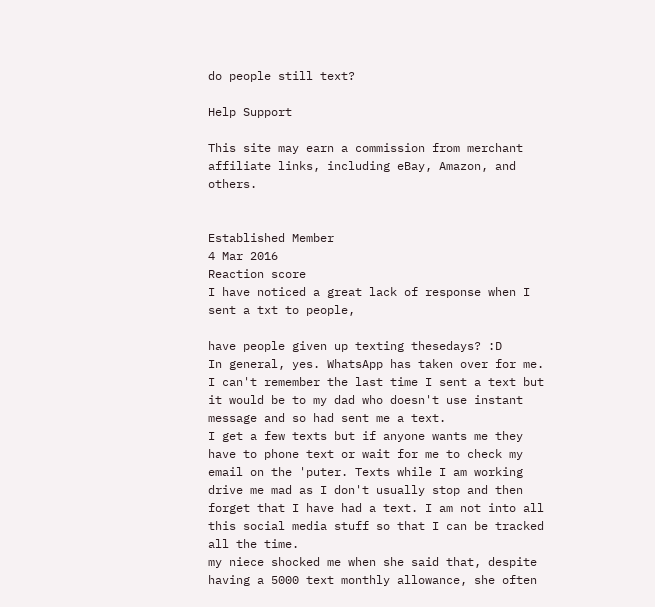do people still text?

Help Support

This site may earn a commission from merchant affiliate links, including eBay, Amazon, and others.


Established Member
4 Mar 2016
Reaction score
I have noticed a great lack of response when I sent a txt to people,

have people given up texting thesedays? :D
In general, yes. WhatsApp has taken over for me. I can't remember the last time I sent a text but it would be to my dad who doesn't use instant message and so had sent me a text.
I get a few texts but if anyone wants me they have to phone text or wait for me to check my email on the 'puter. Texts while I am working drive me mad as I don't usually stop and then forget that I have had a text. I am not into all this social media stuff so that I can be tracked all the time.
my niece shocked me when she said that, despite having a 5000 text monthly allowance, she often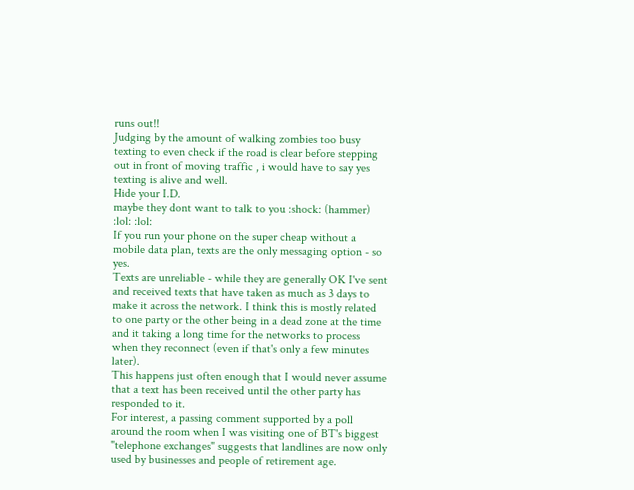runs out!!
Judging by the amount of walking zombies too busy texting to even check if the road is clear before stepping out in front of moving traffic , i would have to say yes texting is alive and well.
Hide your I.D.
maybe they dont want to talk to you :shock: (hammer) :lol: :lol:
If you run your phone on the super cheap without a mobile data plan, texts are the only messaging option - so yes.
Texts are unreliable - while they are generally OK I've sent and received texts that have taken as much as 3 days to make it across the network. I think this is mostly related to one party or the other being in a dead zone at the time and it taking a long time for the networks to process when they reconnect (even if that's only a few minutes later).
This happens just often enough that I would never assume that a text has been received until the other party has responded to it.
For interest, a passing comment supported by a poll around the room when I was visiting one of BT's biggest "telephone exchanges" suggests that landlines are now only used by businesses and people of retirement age.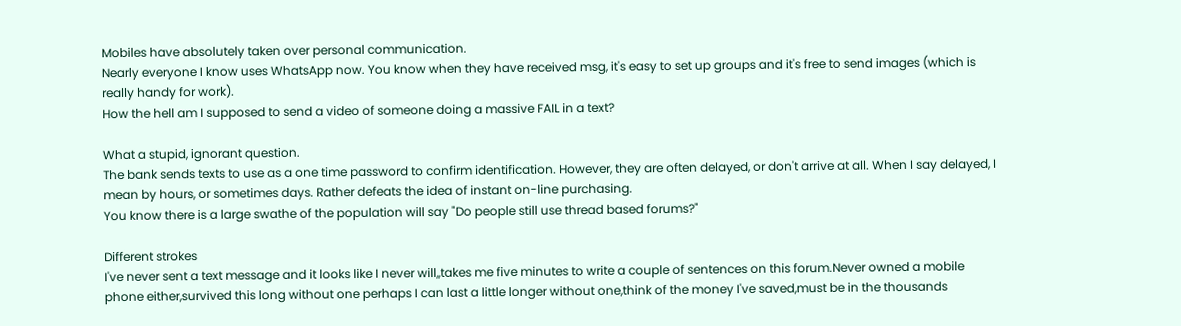Mobiles have absolutely taken over personal communication.
Nearly everyone I know uses WhatsApp now. You know when they have received msg, it's easy to set up groups and it's free to send images (which is really handy for work).
How the hell am I supposed to send a video of someone doing a massive FAIL in a text?

What a stupid, ignorant question.
The bank sends texts to use as a one time password to confirm identification. However, they are often delayed, or don't arrive at all. When I say delayed, I mean by hours, or sometimes days. Rather defeats the idea of instant on-line purchasing.
You know there is a large swathe of the population will say "Do people still use thread based forums?"

Different strokes
I've never sent a text message and it looks like I never will,,takes me five minutes to write a couple of sentences on this forum.Never owned a mobile phone either,survived this long without one perhaps I can last a little longer without one,think of the money I've saved,must be in the thousands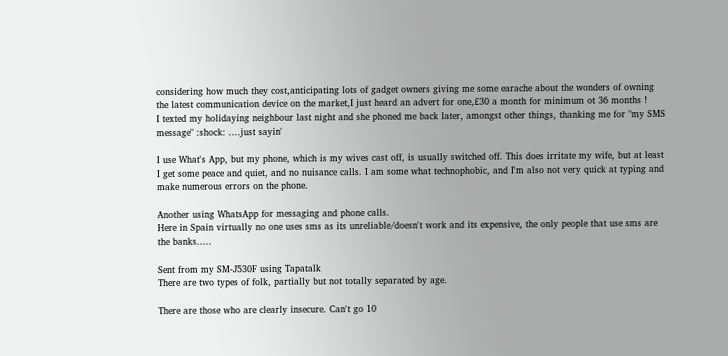considering how much they cost,anticipating lots of gadget owners giving me some earache about the wonders of owning the latest communication device on the market,I just heard an advert for one,£30 a month for minimum ot 36 months !
I texted my holidaying neighbour last night and she phoned me back later, amongst other things, thanking me for "my SMS message" :shock: ....just sayin'

I use What's App, but my phone, which is my wives cast off, is usually switched off. This does irritate my wife, but at least I get some peace and quiet, and no nuisance calls. I am some what technophobic, and I'm also not very quick at typing and make numerous errors on the phone.

Another using WhatsApp for messaging and phone calls.
Here in Spain virtually no one uses sms as its unreliable/doesn't work and its expensive, the only people that use sms are the banks.....

Sent from my SM-J530F using Tapatalk
There are two types of folk, partially but not totally separated by age.

There are those who are clearly insecure. Can't go 10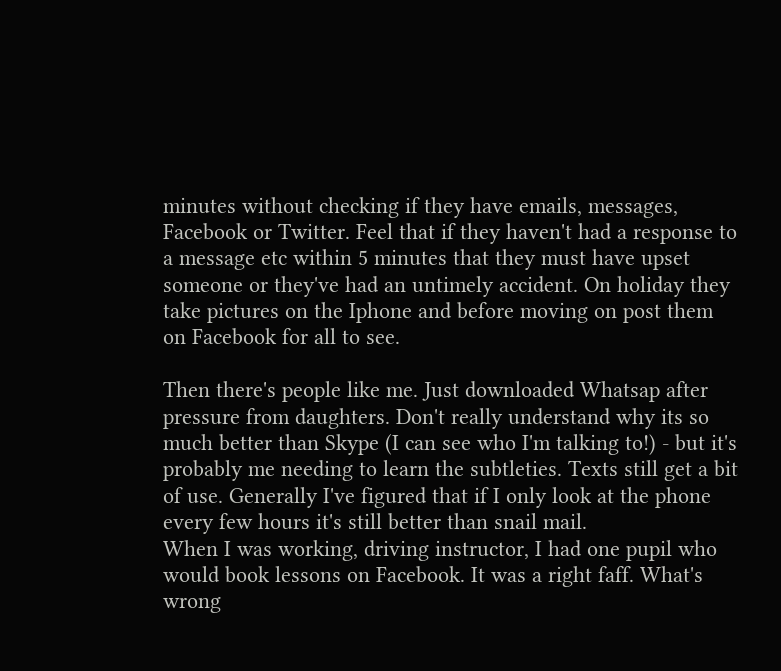minutes without checking if they have emails, messages, Facebook or Twitter. Feel that if they haven't had a response to a message etc within 5 minutes that they must have upset someone or they've had an untimely accident. On holiday they take pictures on the Iphone and before moving on post them on Facebook for all to see.

Then there's people like me. Just downloaded Whatsap after pressure from daughters. Don't really understand why its so much better than Skype (I can see who I'm talking to!) - but it's probably me needing to learn the subtleties. Texts still get a bit of use. Generally I've figured that if I only look at the phone every few hours it's still better than snail mail.
When I was working, driving instructor, I had one pupil who would book lessons on Facebook. It was a right faff. What's wrong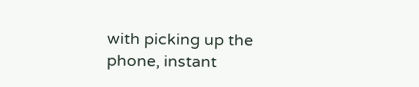with picking up the phone, instant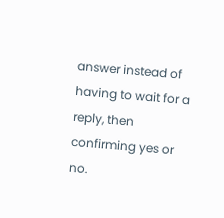answer instead of having to wait for a reply, then confirming yes or no.